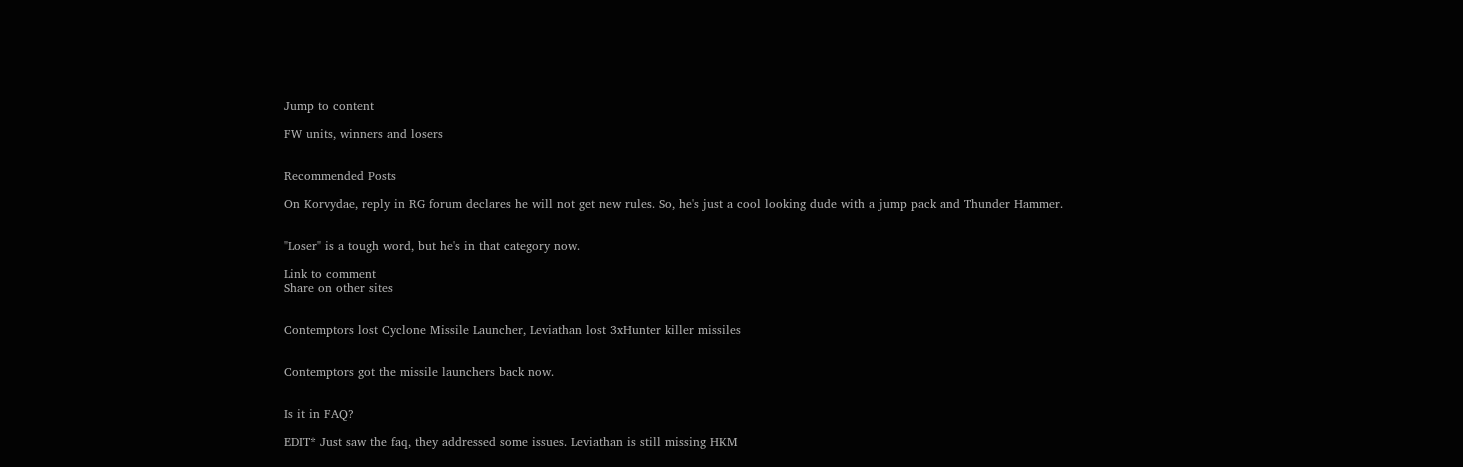Jump to content

FW units, winners and losers


Recommended Posts

On Korvydae, reply in RG forum declares he will not get new rules. So, he's just a cool looking dude with a jump pack and Thunder Hammer.


"Loser" is a tough word, but he's in that category now.

Link to comment
Share on other sites


Contemptors lost Cyclone Missile Launcher, Leviathan lost 3xHunter killer missiles


Contemptors got the missile launchers back now.


Is it in FAQ?

EDIT* Just saw the faq, they addressed some issues. Leviathan is still missing HKM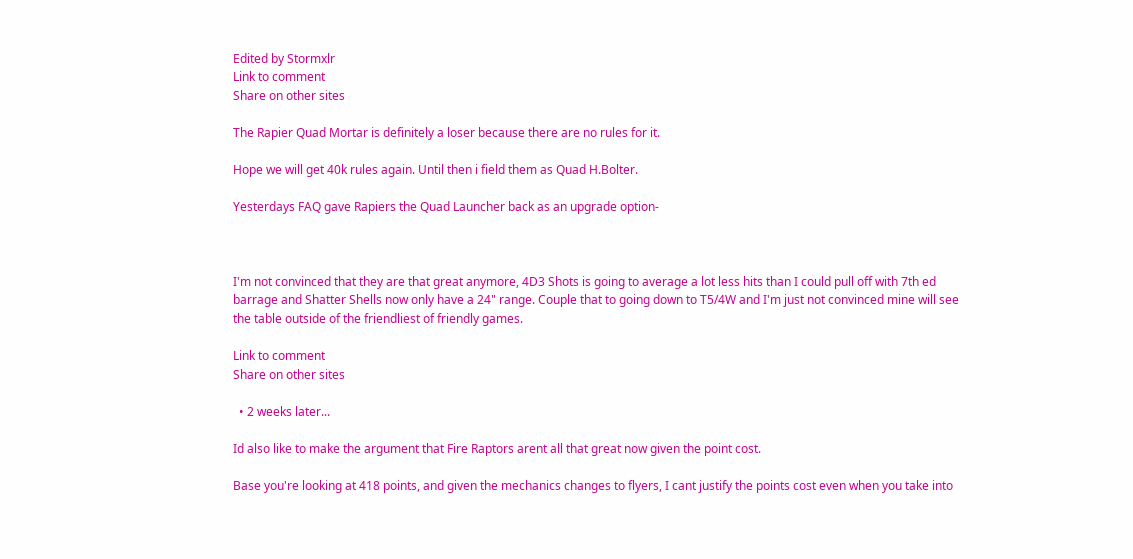Edited by Stormxlr
Link to comment
Share on other sites

The Rapier Quad Mortar is definitely a loser because there are no rules for it.

Hope we will get 40k rules again. Until then i field them as Quad H.Bolter.

Yesterdays FAQ gave Rapiers the Quad Launcher back as an upgrade option-



I'm not convinced that they are that great anymore, 4D3 Shots is going to average a lot less hits than I could pull off with 7th ed barrage and Shatter Shells now only have a 24" range. Couple that to going down to T5/4W and I'm just not convinced mine will see the table outside of the friendliest of friendly games.

Link to comment
Share on other sites

  • 2 weeks later...

Id also like to make the argument that Fire Raptors arent all that great now given the point cost.

Base you're looking at 418 points, and given the mechanics changes to flyers, I cant justify the points cost even when you take into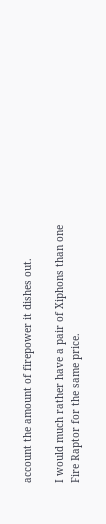account the amount of firepower it dishes out.

I would much rather have a pair of Xiphons than one Fire Raptor for the same price.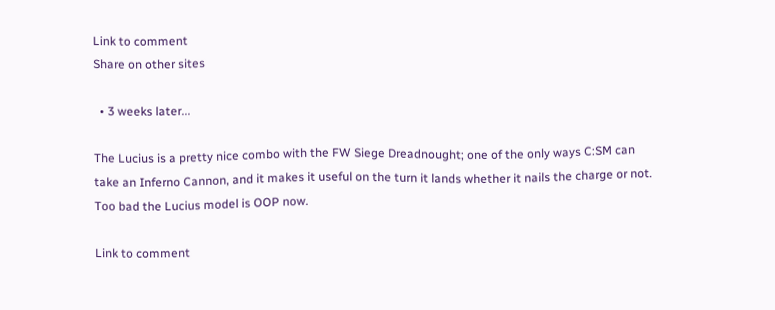Link to comment
Share on other sites

  • 3 weeks later...

The Lucius is a pretty nice combo with the FW Siege Dreadnought; one of the only ways C:SM can take an Inferno Cannon, and it makes it useful on the turn it lands whether it nails the charge or not. Too bad the Lucius model is OOP now.

Link to comment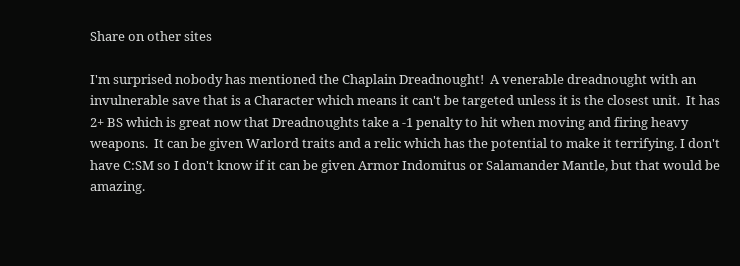Share on other sites

I'm surprised nobody has mentioned the Chaplain Dreadnought!  A venerable dreadnought with an invulnerable save that is a Character which means it can't be targeted unless it is the closest unit.  It has 2+ BS which is great now that Dreadnoughts take a -1 penalty to hit when moving and firing heavy weapons.  It can be given Warlord traits and a relic which has the potential to make it terrifying. I don't have C:SM so I don't know if it can be given Armor Indomitus or Salamander Mantle, but that would be amazing.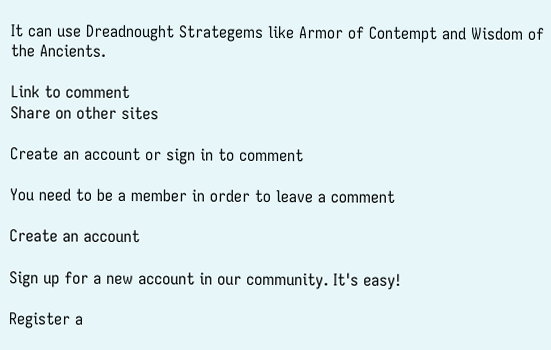It can use Dreadnought Strategems like Armor of Contempt and Wisdom of the Ancients.

Link to comment
Share on other sites

Create an account or sign in to comment

You need to be a member in order to leave a comment

Create an account

Sign up for a new account in our community. It's easy!

Register a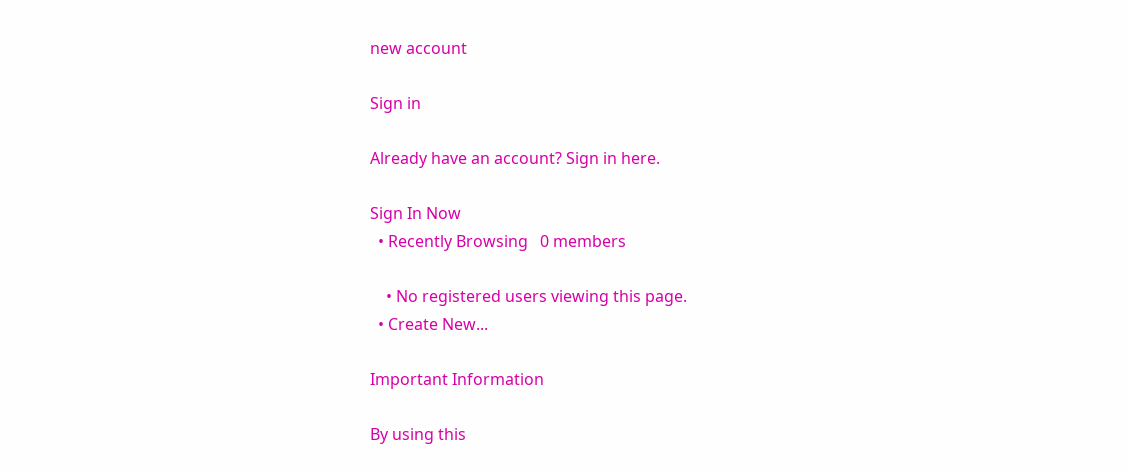new account

Sign in

Already have an account? Sign in here.

Sign In Now
  • Recently Browsing   0 members

    • No registered users viewing this page.
  • Create New...

Important Information

By using this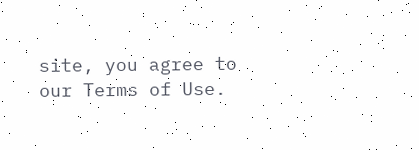site, you agree to our Terms of Use.